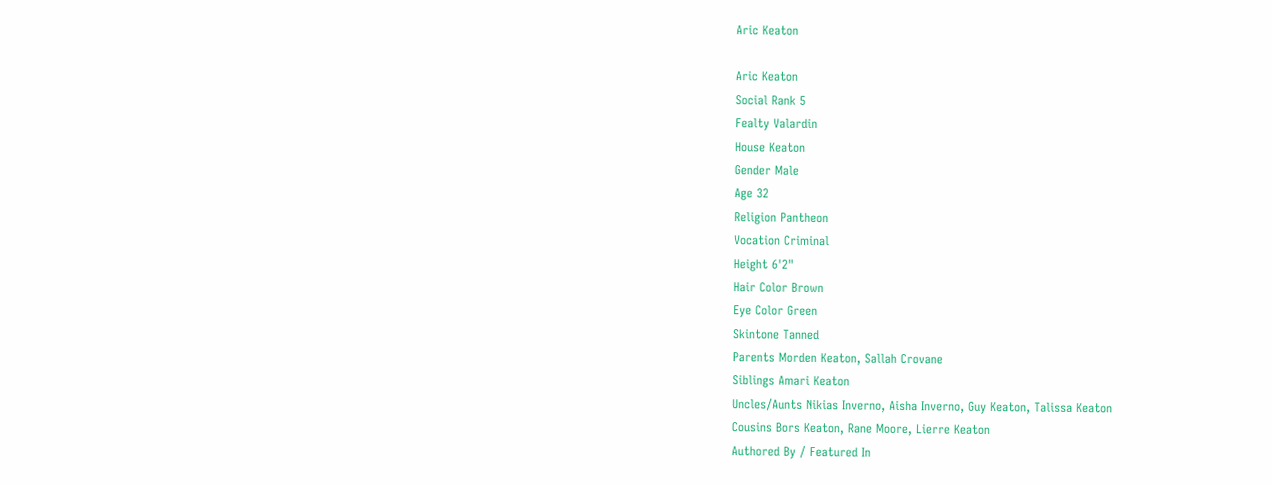Aric Keaton

Aric Keaton
Social Rank 5
Fealty Valardin
House Keaton
Gender Male
Age 32
Religion Pantheon
Vocation Criminal
Height 6'2"
Hair Color Brown
Eye Color Green
Skintone Tanned
Parents Morden Keaton, Sallah Crovane
Siblings Amari Keaton
Uncles/Aunts Nikias Inverno, Aisha Inverno, Guy Keaton, Talissa Keaton
Cousins Bors Keaton, Rane Moore, Lierre Keaton
Authored By / Featured In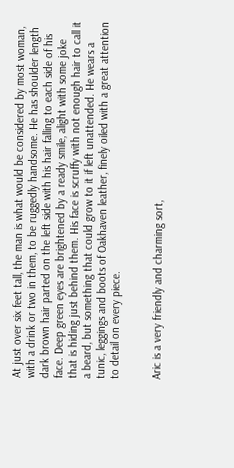At just over six feet tall, the man is what would be considered by most woman, with a drink or two in them, to be ruggedly handsome. He has shoulder length dark brown hair parted on the left side with his hair falling to each side of his face. Deep green eyes are brightened by a ready smile, alight with some joke that is hiding just behind them. His face is scruffy with not enough hair to call it a beard, but something that could grow to it if left unattended. He wears a tunic, leggings and boots of Oakhaven leather, finely oiled with a great attention to detail on every piece.


Aric is a very friendly and charming sort,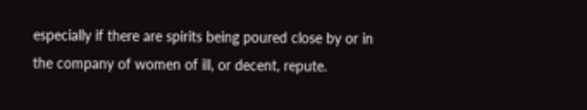especially if there are spirits being poured close by or in the company of women of ill, or decent, repute.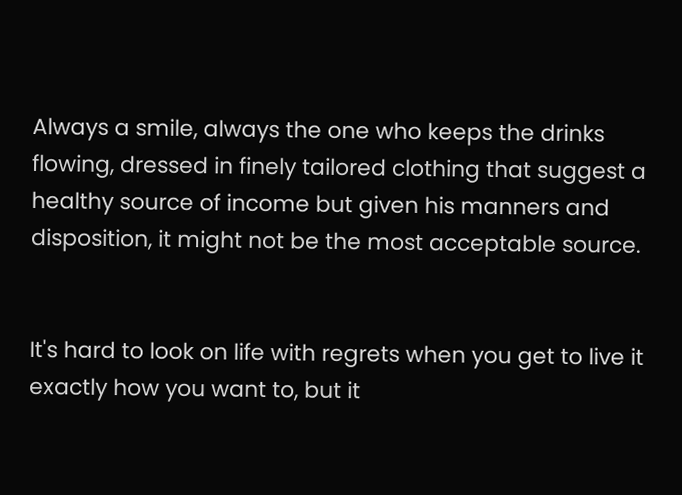Always a smile, always the one who keeps the drinks flowing, dressed in finely tailored clothing that suggest a healthy source of income but given his manners and disposition, it might not be the most acceptable source.


It's hard to look on life with regrets when you get to live it exactly how you want to, but it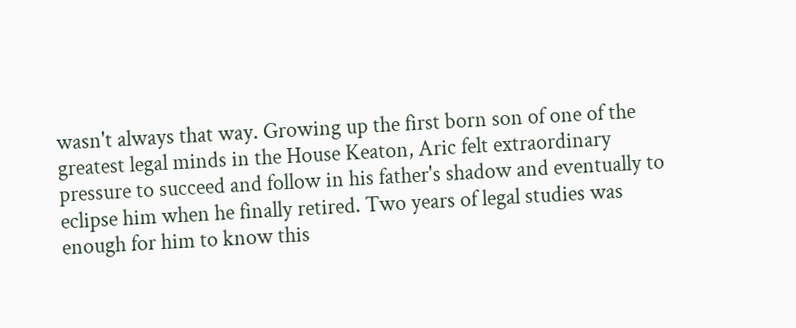wasn't always that way. Growing up the first born son of one of the greatest legal minds in the House Keaton, Aric felt extraordinary pressure to succeed and follow in his father's shadow and eventually to eclipse him when he finally retired. Two years of legal studies was enough for him to know this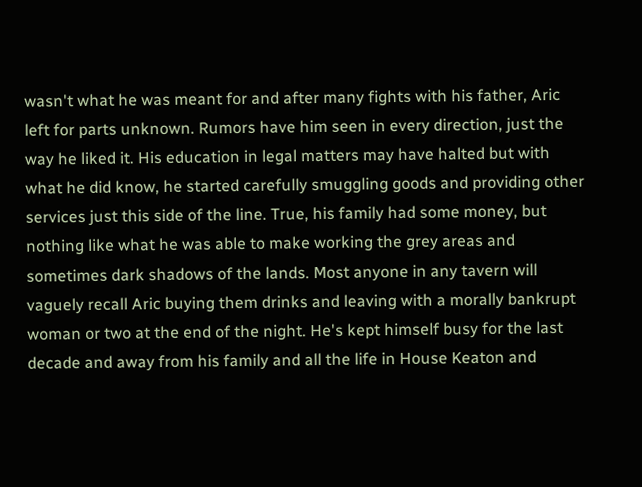wasn't what he was meant for and after many fights with his father, Aric left for parts unknown. Rumors have him seen in every direction, just the way he liked it. His education in legal matters may have halted but with what he did know, he started carefully smuggling goods and providing other services just this side of the line. True, his family had some money, but nothing like what he was able to make working the grey areas and sometimes dark shadows of the lands. Most anyone in any tavern will vaguely recall Aric buying them drinks and leaving with a morally bankrupt woman or two at the end of the night. He's kept himself busy for the last decade and away from his family and all the life in House Keaton and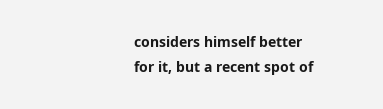considers himself better for it, but a recent spot of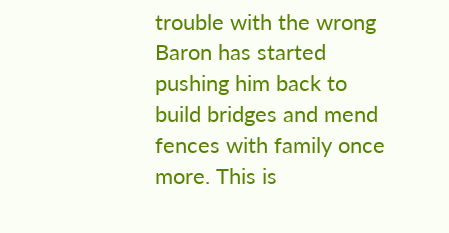trouble with the wrong Baron has started pushing him back to build bridges and mend fences with family once more. This is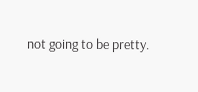not going to be pretty.